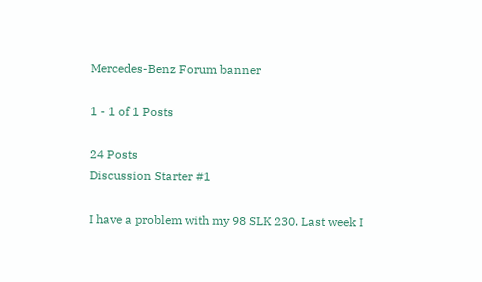Mercedes-Benz Forum banner

1 - 1 of 1 Posts

24 Posts
Discussion Starter #1

I have a problem with my 98 SLK 230. Last week I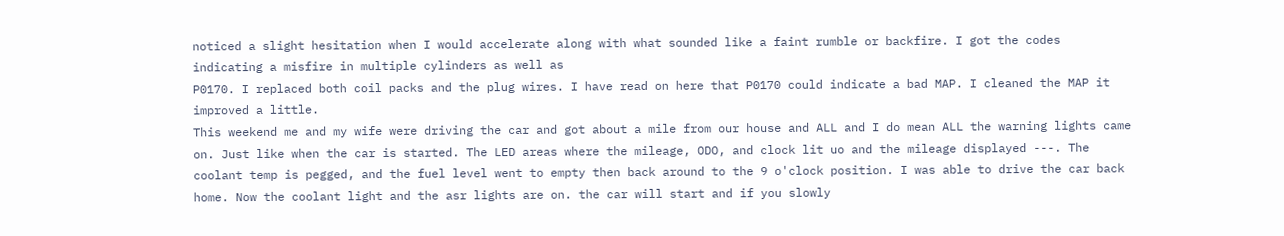noticed a slight hesitation when I would accelerate along with what sounded like a faint rumble or backfire. I got the codes indicating a misfire in multiple cylinders as well as
P0170. I replaced both coil packs and the plug wires. I have read on here that P0170 could indicate a bad MAP. I cleaned the MAP it improved a little.
This weekend me and my wife were driving the car and got about a mile from our house and ALL and I do mean ALL the warning lights came on. Just like when the car is started. The LED areas where the mileage, ODO, and clock lit uo and the mileage displayed ---. The coolant temp is pegged, and the fuel level went to empty then back around to the 9 o'clock position. I was able to drive the car back home. Now the coolant light and the asr lights are on. the car will start and if you slowly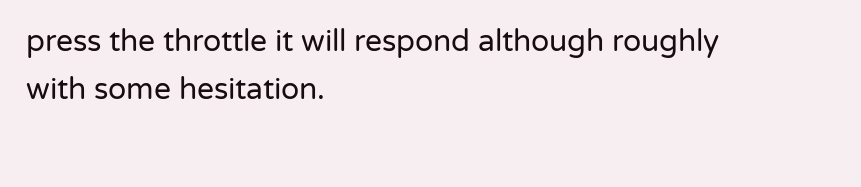press the throttle it will respond although roughly with some hesitation.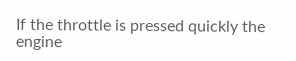If the throttle is pressed quickly the engine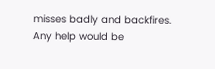misses badly and backfires.
Any help would be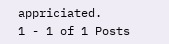appriciated.
1 - 1 of 1 Posts